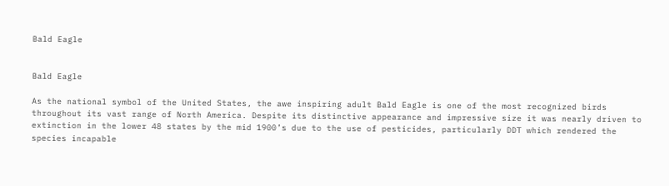Bald Eagle


Bald Eagle

As the national symbol of the United States, the awe inspiring adult Bald Eagle is one of the most recognized birds throughout its vast range of North America. Despite its distinctive appearance and impressive size it was nearly driven to extinction in the lower 48 states by the mid 1900’s due to the use of pesticides, particularly DDT which rendered the species incapable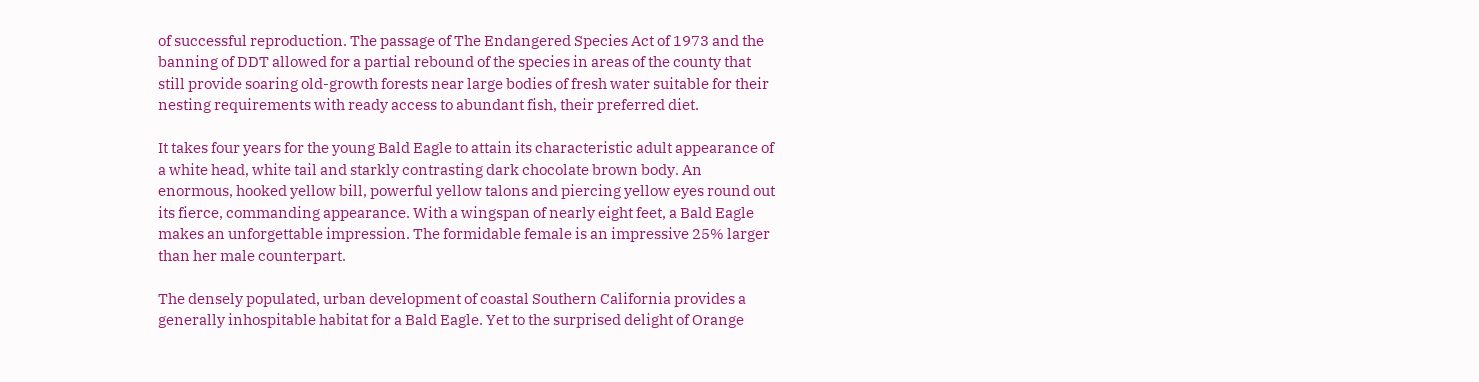of successful reproduction. The passage of The Endangered Species Act of 1973 and the banning of DDT allowed for a partial rebound of the species in areas of the county that still provide soaring old-growth forests near large bodies of fresh water suitable for their nesting requirements with ready access to abundant fish, their preferred diet.

It takes four years for the young Bald Eagle to attain its characteristic adult appearance of a white head, white tail and starkly contrasting dark chocolate brown body. An enormous, hooked yellow bill, powerful yellow talons and piercing yellow eyes round out its fierce, commanding appearance. With a wingspan of nearly eight feet, a Bald Eagle makes an unforgettable impression. The formidable female is an impressive 25% larger than her male counterpart.

The densely populated, urban development of coastal Southern California provides a generally inhospitable habitat for a Bald Eagle. Yet to the surprised delight of Orange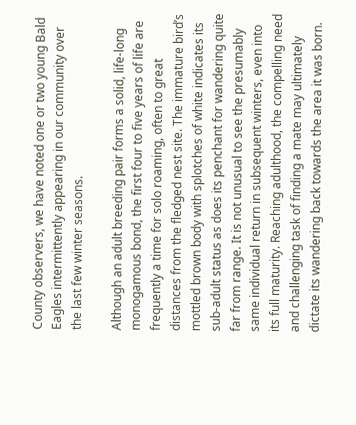County observers, we have noted one or two young Bald Eagles intermittently appearing in our community over the last few winter seasons.

Although an adult breeding pair forms a solid, life-long monogamous bond, the first four to five years of life are frequently a time for solo roaming, often to great distances from the fledged nest site. The immature bird’s mottled brown body with splotches of white indicates its sub-adult status as does its penchant for wandering quite far from range. It is not unusual to see the presumably same individual return in subsequent winters, even into its full maturity. Reaching adulthood, the compelling need and challenging task of finding a mate may ultimately dictate its wandering back towards the area it was born.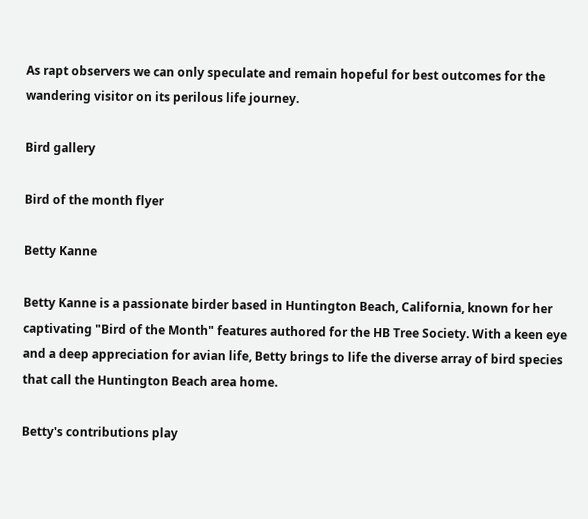As rapt observers we can only speculate and remain hopeful for best outcomes for the wandering visitor on its perilous life journey.

Bird gallery

Bird of the month flyer

Betty Kanne

Betty Kanne is a passionate birder based in Huntington Beach, California, known for her captivating "Bird of the Month" features authored for the HB Tree Society. With a keen eye and a deep appreciation for avian life, Betty brings to life the diverse array of bird species that call the Huntington Beach area home.

Betty's contributions play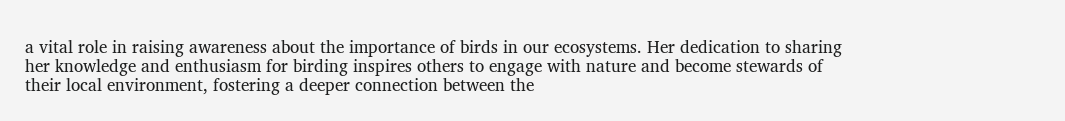a vital role in raising awareness about the importance of birds in our ecosystems. Her dedication to sharing her knowledge and enthusiasm for birding inspires others to engage with nature and become stewards of their local environment, fostering a deeper connection between the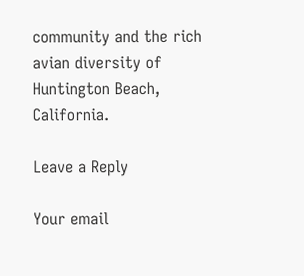community and the rich avian diversity of Huntington Beach, California.

Leave a Reply

Your email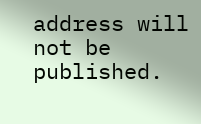address will not be published.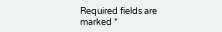Required fields are marked *